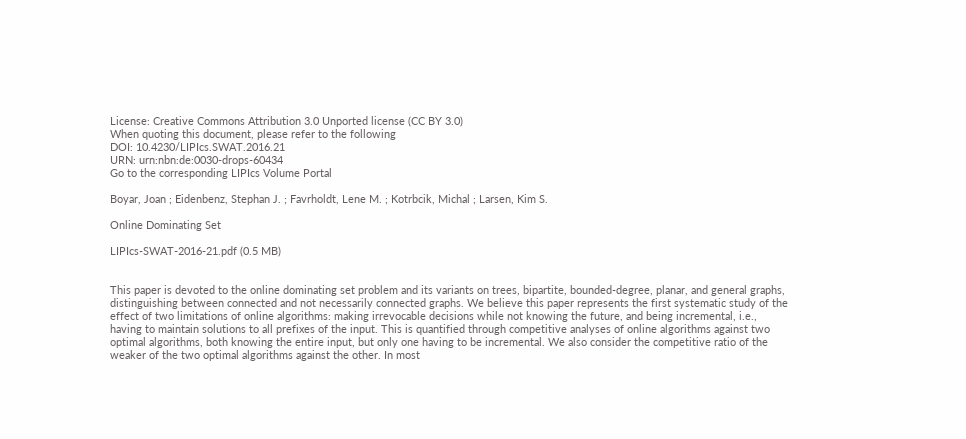License: Creative Commons Attribution 3.0 Unported license (CC BY 3.0)
When quoting this document, please refer to the following
DOI: 10.4230/LIPIcs.SWAT.2016.21
URN: urn:nbn:de:0030-drops-60434
Go to the corresponding LIPIcs Volume Portal

Boyar, Joan ; Eidenbenz, Stephan J. ; Favrholdt, Lene M. ; Kotrbcik, Michal ; Larsen, Kim S.

Online Dominating Set

LIPIcs-SWAT-2016-21.pdf (0.5 MB)


This paper is devoted to the online dominating set problem and its variants on trees, bipartite, bounded-degree, planar, and general graphs, distinguishing between connected and not necessarily connected graphs. We believe this paper represents the first systematic study of the effect of two limitations of online algorithms: making irrevocable decisions while not knowing the future, and being incremental, i.e., having to maintain solutions to all prefixes of the input. This is quantified through competitive analyses of online algorithms against two optimal algorithms, both knowing the entire input, but only one having to be incremental. We also consider the competitive ratio of the weaker of the two optimal algorithms against the other. In most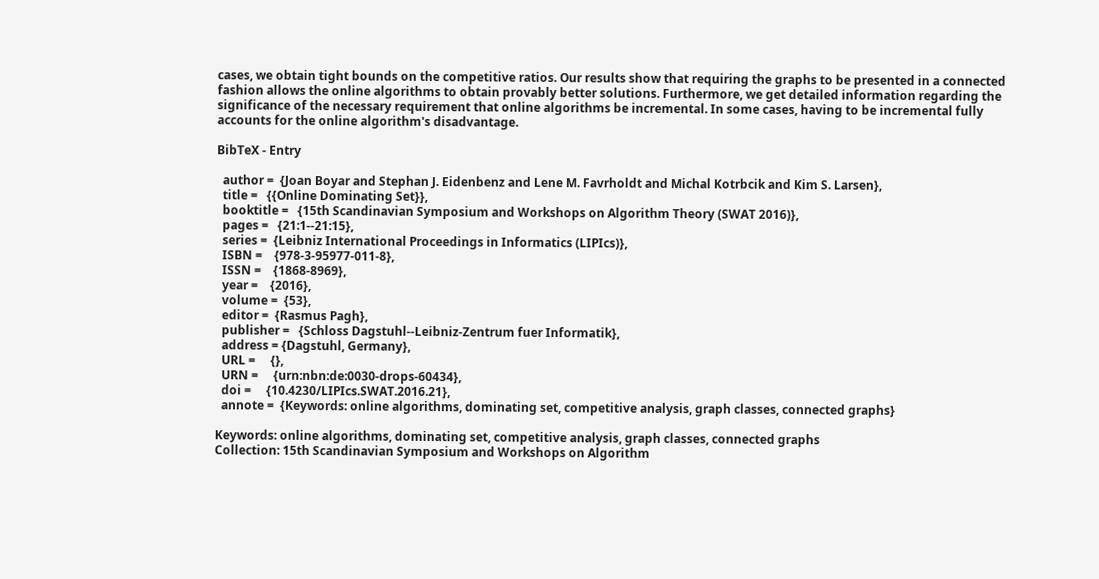cases, we obtain tight bounds on the competitive ratios. Our results show that requiring the graphs to be presented in a connected fashion allows the online algorithms to obtain provably better solutions. Furthermore, we get detailed information regarding the significance of the necessary requirement that online algorithms be incremental. In some cases, having to be incremental fully accounts for the online algorithm's disadvantage.

BibTeX - Entry

  author =  {Joan Boyar and Stephan J. Eidenbenz and Lene M. Favrholdt and Michal Kotrbcik and Kim S. Larsen},
  title =   {{Online Dominating Set}},
  booktitle =   {15th Scandinavian Symposium and Workshops on Algorithm Theory (SWAT 2016)},
  pages =   {21:1--21:15},
  series =  {Leibniz International Proceedings in Informatics (LIPIcs)},
  ISBN =    {978-3-95977-011-8},
  ISSN =    {1868-8969},
  year =    {2016},
  volume =  {53},
  editor =  {Rasmus Pagh},
  publisher =   {Schloss Dagstuhl--Leibniz-Zentrum fuer Informatik},
  address = {Dagstuhl, Germany},
  URL =     {},
  URN =     {urn:nbn:de:0030-drops-60434},
  doi =     {10.4230/LIPIcs.SWAT.2016.21},
  annote =  {Keywords: online algorithms, dominating set, competitive analysis, graph classes, connected graphs}

Keywords: online algorithms, dominating set, competitive analysis, graph classes, connected graphs
Collection: 15th Scandinavian Symposium and Workshops on Algorithm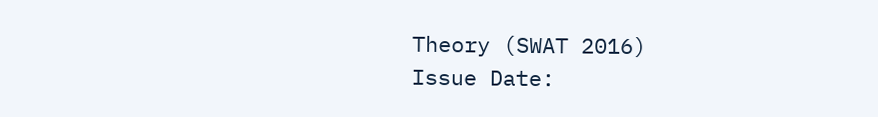Theory (SWAT 2016)
Issue Date: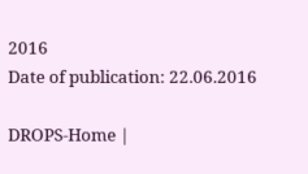2016
Date of publication: 22.06.2016

DROPS-Home |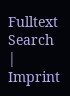Fulltext Search | Imprint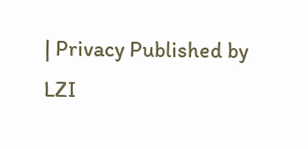| Privacy Published by LZI